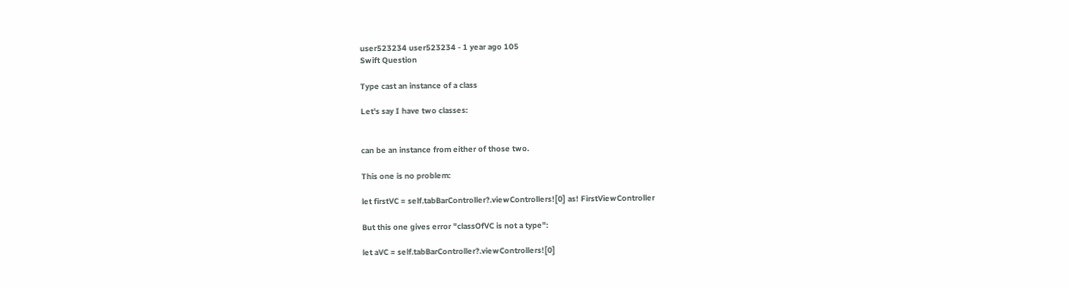user523234 user523234 - 1 year ago 105
Swift Question

Type cast an instance of a class

Let's say I have two classes:


can be an instance from either of those two.

This one is no problem:

let firstVC = self.tabBarController?.viewControllers![0] as! FirstViewController

But this one gives error "classOfVC is not a type":

let aVC = self.tabBarController?.viewControllers![0]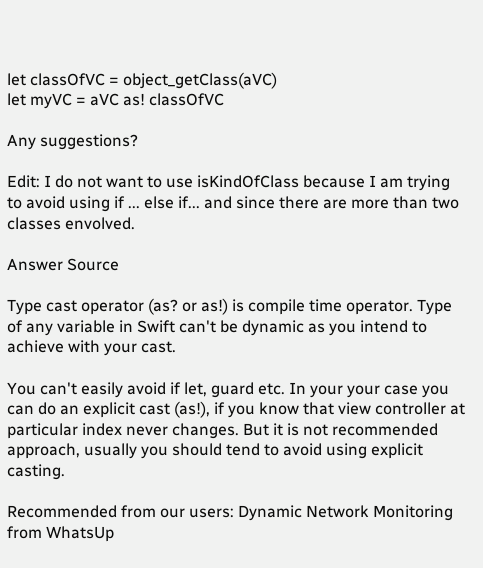let classOfVC = object_getClass(aVC)
let myVC = aVC as! classOfVC

Any suggestions?

Edit: I do not want to use isKindOfClass because I am trying to avoid using if ... else if... and since there are more than two classes envolved.

Answer Source

Type cast operator (as? or as!) is compile time operator. Type of any variable in Swift can't be dynamic as you intend to achieve with your cast.

You can't easily avoid if let, guard etc. In your your case you can do an explicit cast (as!), if you know that view controller at particular index never changes. But it is not recommended approach, usually you should tend to avoid using explicit casting.

Recommended from our users: Dynamic Network Monitoring from WhatsUp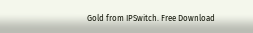Gold from IPSwitch. Free Download